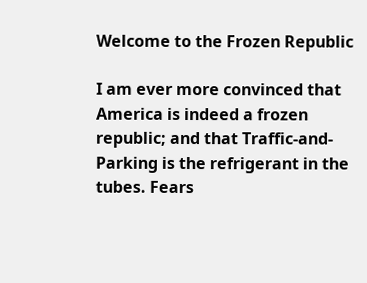Welcome to the Frozen Republic

I am ever more convinced that America is indeed a frozen republic; and that Traffic-and-Parking is the refrigerant in the tubes. Fears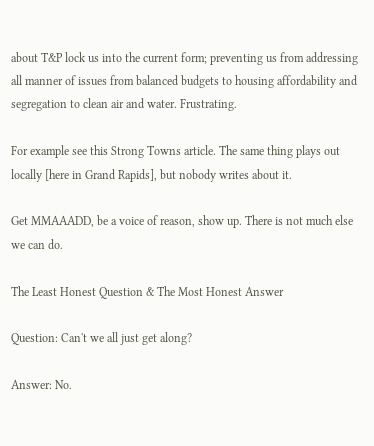about T&P lock us into the current form; preventing us from addressing all manner of issues from balanced budgets to housing affordability and segregation to clean air and water. Frustrating.

For example see this Strong Towns article. The same thing plays out locally [here in Grand Rapids], but nobody writes about it.

Get MMAAADD, be a voice of reason, show up. There is not much else we can do.

The Least Honest Question & The Most Honest Answer

Question: Can't we all just get along?

Answer: No.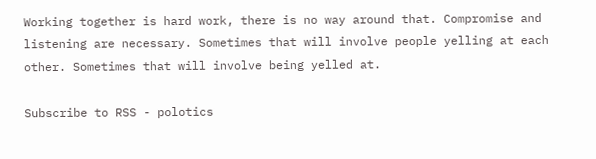Working together is hard work, there is no way around that. Compromise and listening are necessary. Sometimes that will involve people yelling at each other. Sometimes that will involve being yelled at.

Subscribe to RSS - polotics